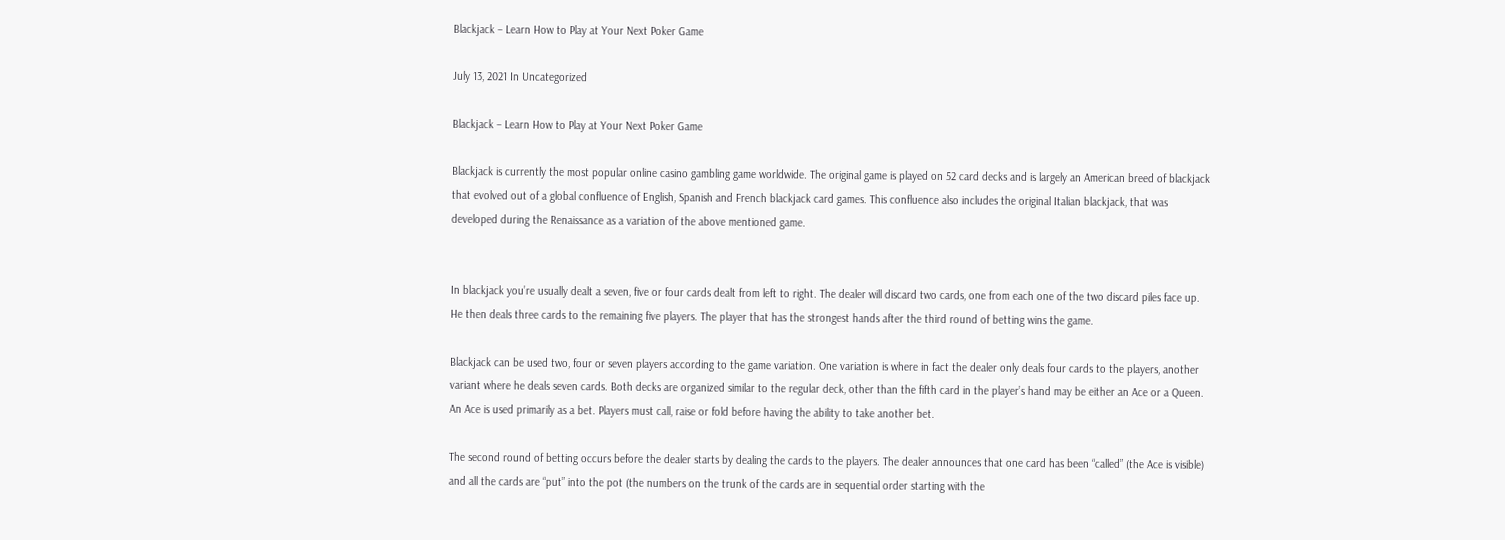Blackjack – Learn How to Play at Your Next Poker Game

July 13, 2021 In Uncategorized

Blackjack – Learn How to Play at Your Next Poker Game

Blackjack is currently the most popular online casino gambling game worldwide. The original game is played on 52 card decks and is largely an American breed of blackjack that evolved out of a global confluence of English, Spanish and French blackjack card games. This confluence also includes the original Italian blackjack, that was developed during the Renaissance as a variation of the above mentioned game.


In blackjack you’re usually dealt a seven, five or four cards dealt from left to right. The dealer will discard two cards, one from each one of the two discard piles face up. He then deals three cards to the remaining five players. The player that has the strongest hands after the third round of betting wins the game.

Blackjack can be used two, four or seven players according to the game variation. One variation is where in fact the dealer only deals four cards to the players, another variant where he deals seven cards. Both decks are organized similar to the regular deck, other than the fifth card in the player’s hand may be either an Ace or a Queen. An Ace is used primarily as a bet. Players must call, raise or fold before having the ability to take another bet.

The second round of betting occurs before the dealer starts by dealing the cards to the players. The dealer announces that one card has been “called” (the Ace is visible) and all the cards are “put” into the pot (the numbers on the trunk of the cards are in sequential order starting with the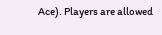Ace). Players are allowed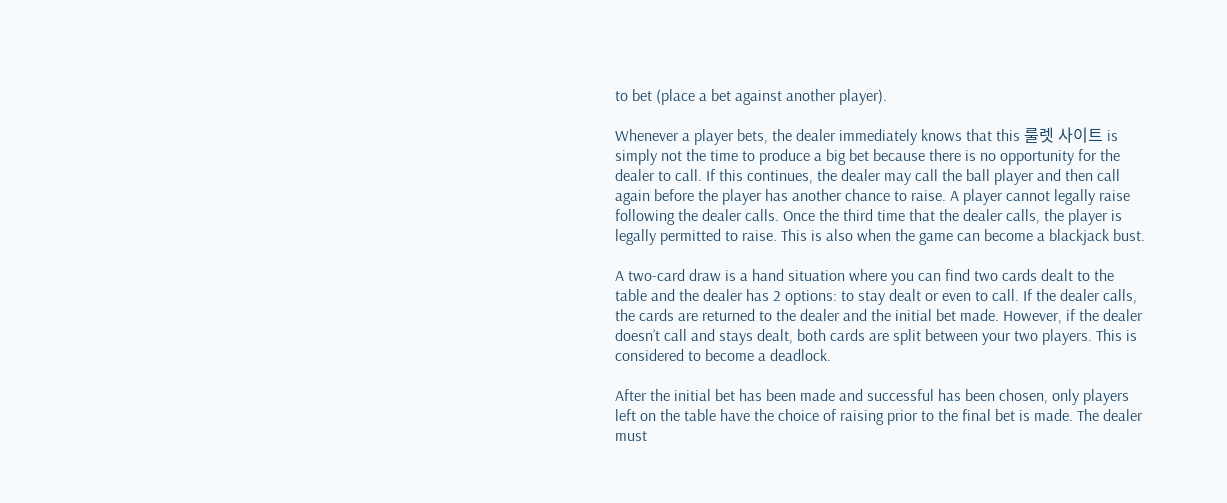to bet (place a bet against another player).

Whenever a player bets, the dealer immediately knows that this 룰렛 사이트 is simply not the time to produce a big bet because there is no opportunity for the dealer to call. If this continues, the dealer may call the ball player and then call again before the player has another chance to raise. A player cannot legally raise following the dealer calls. Once the third time that the dealer calls, the player is legally permitted to raise. This is also when the game can become a blackjack bust.

A two-card draw is a hand situation where you can find two cards dealt to the table and the dealer has 2 options: to stay dealt or even to call. If the dealer calls, the cards are returned to the dealer and the initial bet made. However, if the dealer doesn’t call and stays dealt, both cards are split between your two players. This is considered to become a deadlock.

After the initial bet has been made and successful has been chosen, only players left on the table have the choice of raising prior to the final bet is made. The dealer must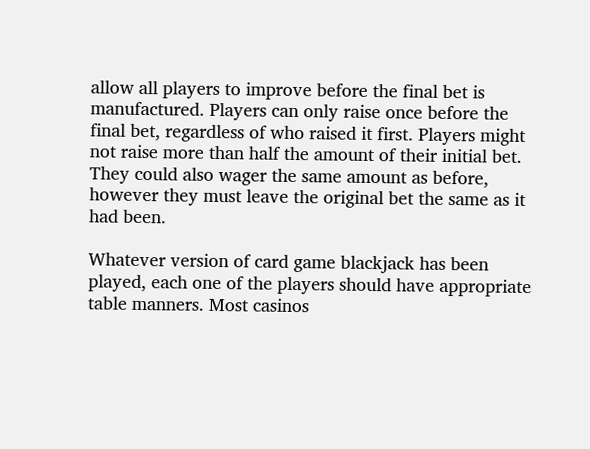allow all players to improve before the final bet is manufactured. Players can only raise once before the final bet, regardless of who raised it first. Players might not raise more than half the amount of their initial bet. They could also wager the same amount as before, however they must leave the original bet the same as it had been.

Whatever version of card game blackjack has been played, each one of the players should have appropriate table manners. Most casinos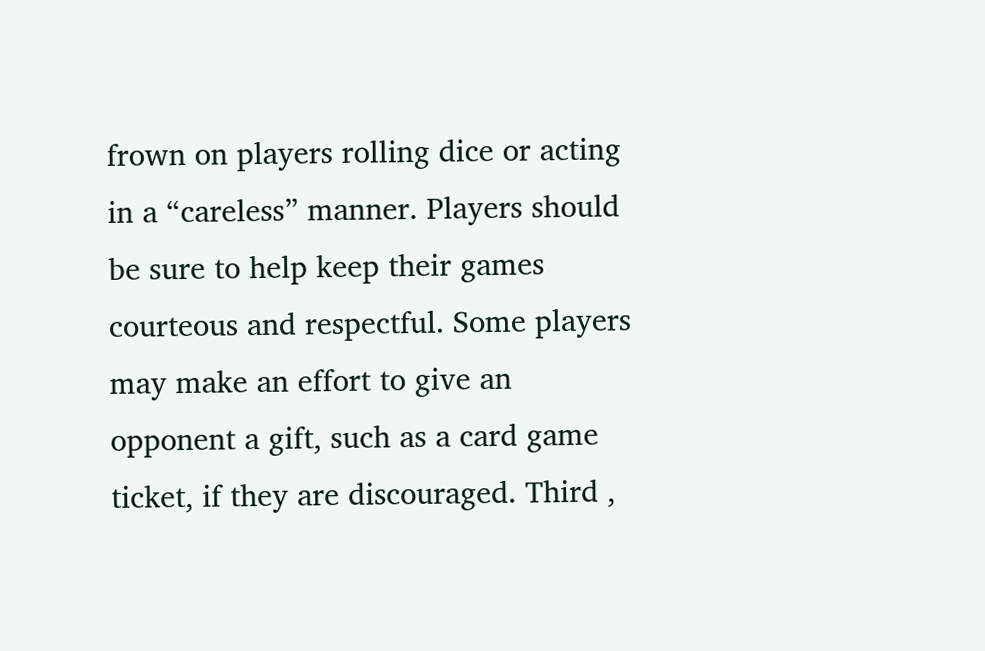frown on players rolling dice or acting in a “careless” manner. Players should be sure to help keep their games courteous and respectful. Some players may make an effort to give an opponent a gift, such as a card game ticket, if they are discouraged. Third ,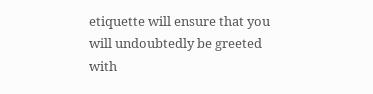etiquette will ensure that you will undoubtedly be greeted with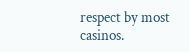respect by most casinos.